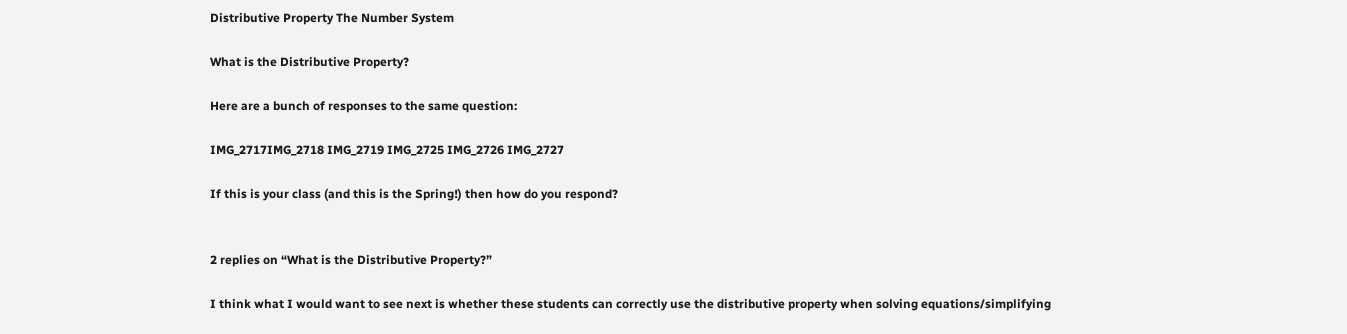Distributive Property The Number System

What is the Distributive Property?

Here are a bunch of responses to the same question:

IMG_2717IMG_2718 IMG_2719 IMG_2725 IMG_2726 IMG_2727

If this is your class (and this is the Spring!) then how do you respond?


2 replies on “What is the Distributive Property?”

I think what I would want to see next is whether these students can correctly use the distributive property when solving equations/simplifying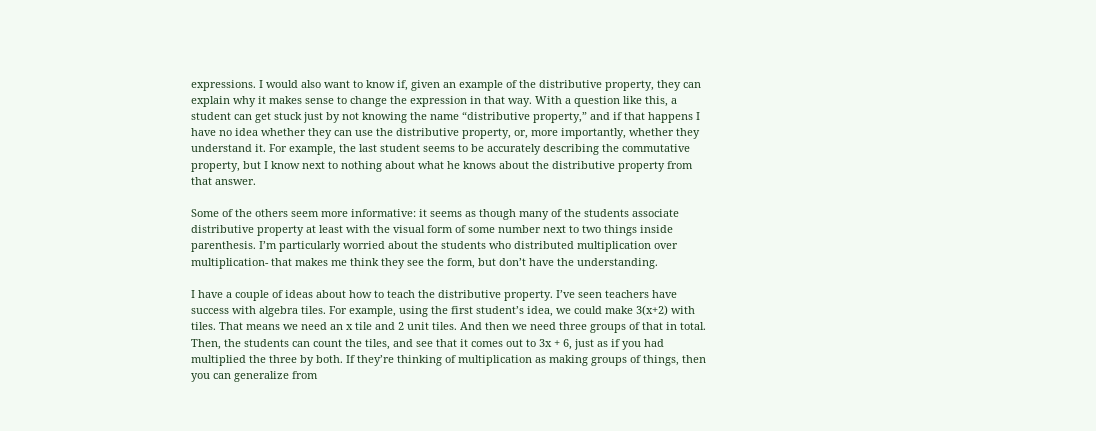expressions. I would also want to know if, given an example of the distributive property, they can explain why it makes sense to change the expression in that way. With a question like this, a student can get stuck just by not knowing the name “distributive property,” and if that happens I have no idea whether they can use the distributive property, or, more importantly, whether they understand it. For example, the last student seems to be accurately describing the commutative property, but I know next to nothing about what he knows about the distributive property from that answer.

Some of the others seem more informative: it seems as though many of the students associate distributive property at least with the visual form of some number next to two things inside parenthesis. I’m particularly worried about the students who distributed multiplication over multiplication- that makes me think they see the form, but don’t have the understanding.

I have a couple of ideas about how to teach the distributive property. I’ve seen teachers have success with algebra tiles. For example, using the first student’s idea, we could make 3(x+2) with tiles. That means we need an x tile and 2 unit tiles. And then we need three groups of that in total. Then, the students can count the tiles, and see that it comes out to 3x + 6, just as if you had multiplied the three by both. If they’re thinking of multiplication as making groups of things, then you can generalize from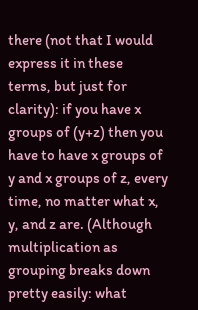there (not that I would express it in these terms, but just for clarity): if you have x groups of (y+z) then you have to have x groups of y and x groups of z, every time, no matter what x, y, and z are. (Although multiplication as grouping breaks down pretty easily: what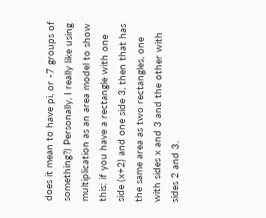does it mean to have pi, or -7 groups of something?) Personally, I really like using multiplication as an area model to show this: if you have a rectangle with one side (x+2) and one side 3, then that has the same area as two rectangles, one with sides x and 3 and the other with sides 2 and 3.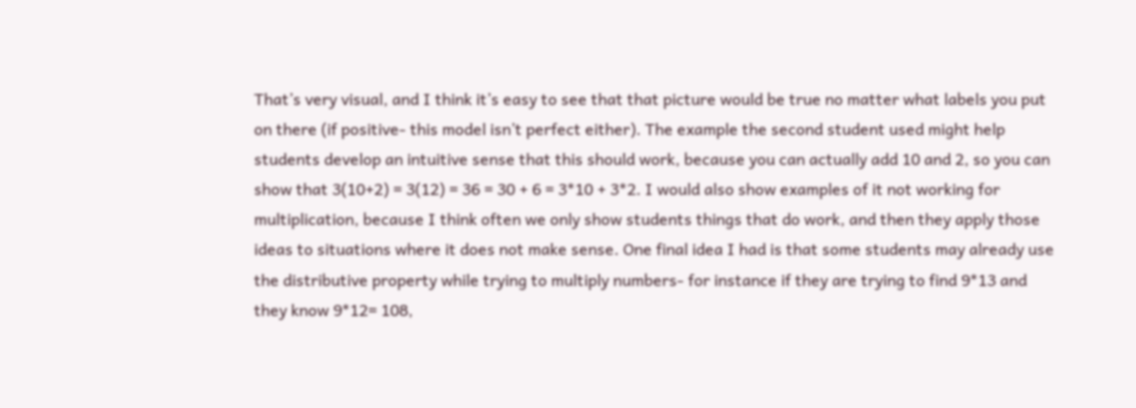That’s very visual, and I think it’s easy to see that that picture would be true no matter what labels you put on there (if positive- this model isn’t perfect either). The example the second student used might help students develop an intuitive sense that this should work, because you can actually add 10 and 2, so you can show that 3(10+2) = 3(12) = 36 = 30 + 6 = 3*10 + 3*2. I would also show examples of it not working for multiplication, because I think often we only show students things that do work, and then they apply those ideas to situations where it does not make sense. One final idea I had is that some students may already use the distributive property while trying to multiply numbers- for instance if they are trying to find 9*13 and they know 9*12= 108,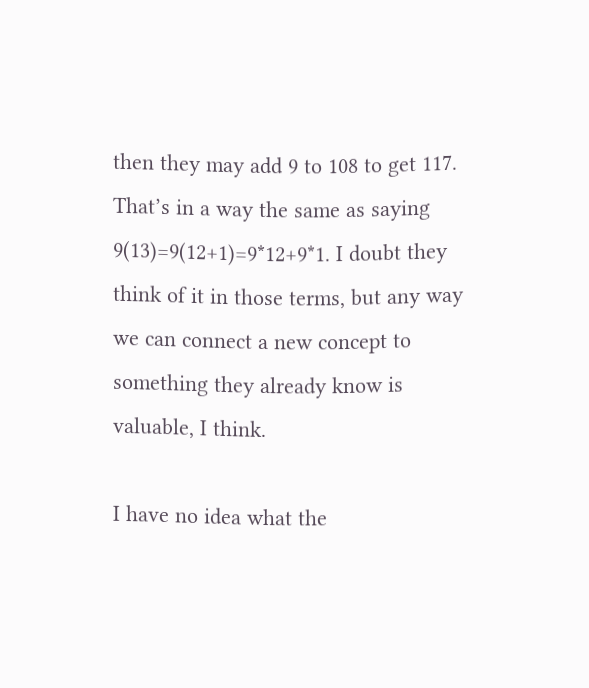then they may add 9 to 108 to get 117. That’s in a way the same as saying 9(13)=9(12+1)=9*12+9*1. I doubt they think of it in those terms, but any way we can connect a new concept to something they already know is valuable, I think.

I have no idea what the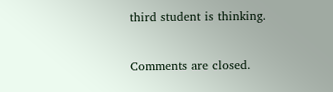third student is thinking.

Comments are closed.